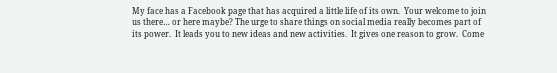My face has a Facebook page that has acquired a little life of its own.  Your welcome to join us there… or here maybe? The urge to share things on social media really becomes part of its power.  It leads you to new ideas and new activities.  It gives one reason to grow.  Come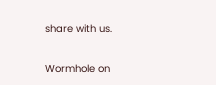share with us.

Wormhole on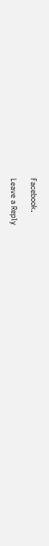Facebook.

Leave a Reply